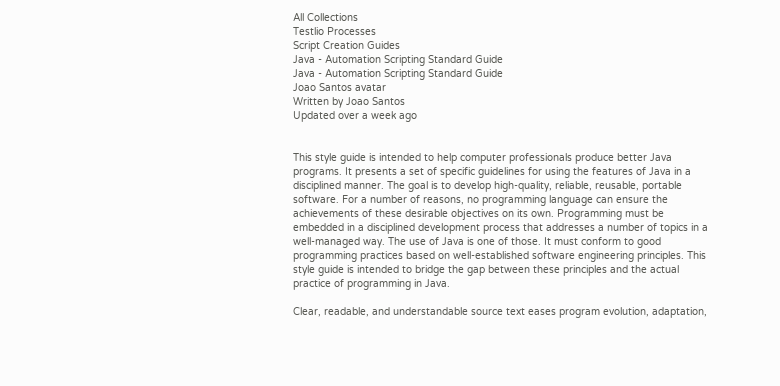All Collections
Testlio Processes
Script Creation Guides
Java - Automation Scripting Standard Guide
Java - Automation Scripting Standard Guide
Joao Santos avatar
Written by Joao Santos
Updated over a week ago


This style guide is intended to help computer professionals produce better Java programs. It presents a set of specific guidelines for using the features of Java in a disciplined manner. The goal is to develop high-quality, reliable, reusable, portable software. For a number of reasons, no programming language can ensure the achievements of these desirable objectives on its own. Programming must be embedded in a disciplined development process that addresses a number of topics in a well-managed way. The use of Java is one of those. It must conform to good programming practices based on well-established software engineering principles. This style guide is intended to bridge the gap between these principles and the actual practice of programming in Java.

Clear, readable, and understandable source text eases program evolution, adaptation,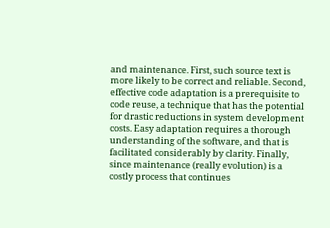and maintenance. First, such source text is more likely to be correct and reliable. Second, effective code adaptation is a prerequisite to code reuse, a technique that has the potential for drastic reductions in system development costs. Easy adaptation requires a thorough understanding of the software, and that is facilitated considerably by clarity. Finally, since maintenance (really evolution) is a costly process that continues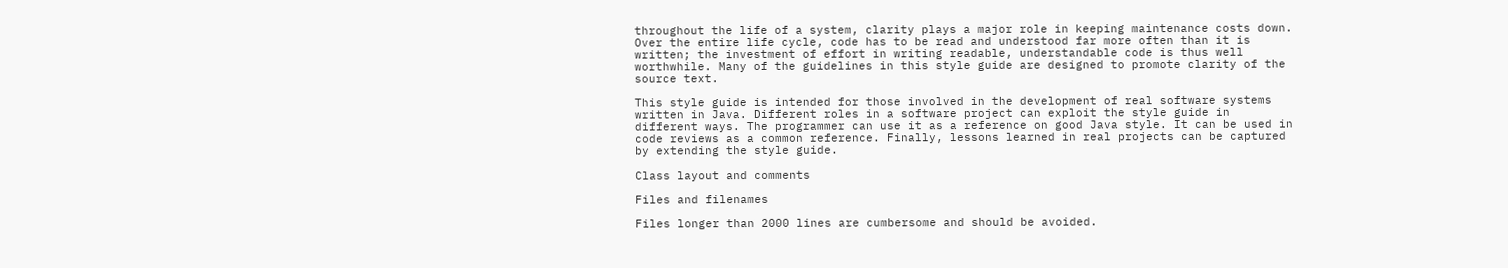throughout the life of a system, clarity plays a major role in keeping maintenance costs down. Over the entire life cycle, code has to be read and understood far more often than it is written; the investment of effort in writing readable, understandable code is thus well worthwhile. Many of the guidelines in this style guide are designed to promote clarity of the source text.

This style guide is intended for those involved in the development of real software systems written in Java. Different roles in a software project can exploit the style guide in different ways. The programmer can use it as a reference on good Java style. It can be used in code reviews as a common reference. Finally, lessons learned in real projects can be captured by extending the style guide.

Class layout and comments

Files and filenames

Files longer than 2000 lines are cumbersome and should be avoided.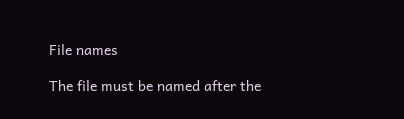File names

The file must be named after the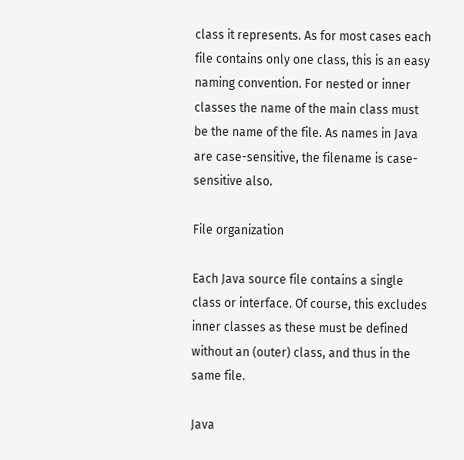class it represents. As for most cases each file contains only one class, this is an easy naming convention. For nested or inner classes the name of the main class must be the name of the file. As names in Java are case-sensitive, the filename is case-sensitive also.

File organization

Each Java source file contains a single class or interface. Of course, this excludes inner classes as these must be defined without an (outer) class, and thus in the same file.

Java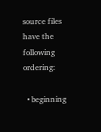source files have the following ordering:

  • beginning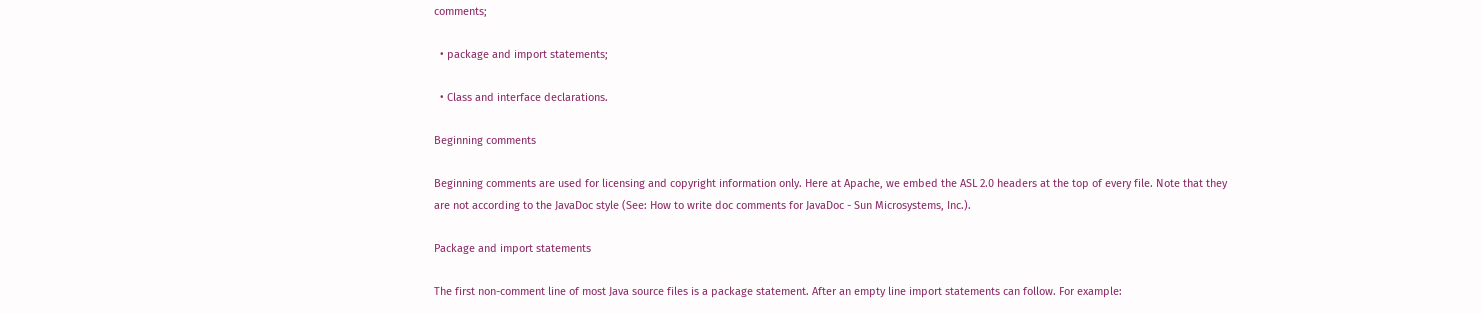comments;

  • package and import statements;

  • Class and interface declarations.

Beginning comments

Beginning comments are used for licensing and copyright information only. Here at Apache, we embed the ASL 2.0 headers at the top of every file. Note that they are not according to the JavaDoc style (See: How to write doc comments for JavaDoc - Sun Microsystems, Inc.).

Package and import statements

The first non-comment line of most Java source files is a package statement. After an empty line import statements can follow. For example: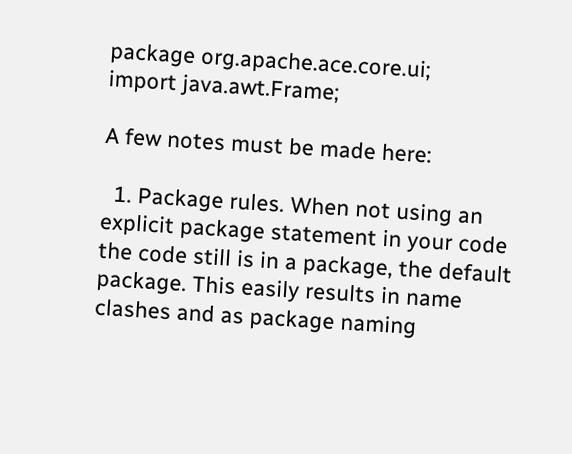package org.apache.ace.core.ui;
import java.awt.Frame;

A few notes must be made here:

  1. Package rules. When not using an explicit package statement in your code the code still is in a package, the default package. This easily results in name clashes and as package naming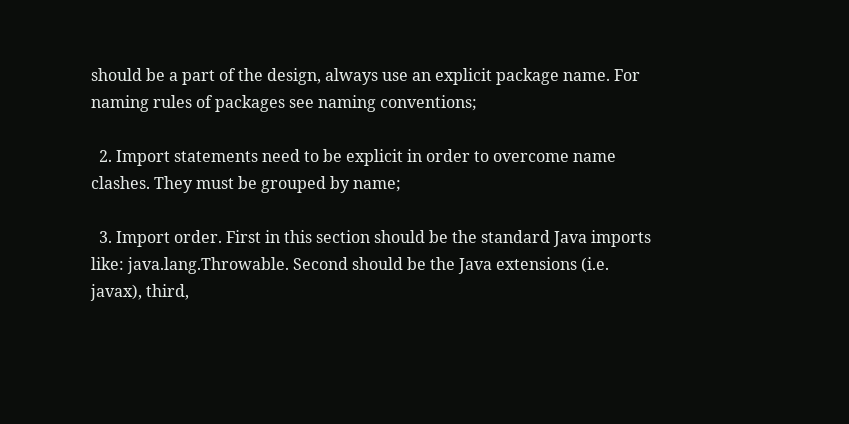should be a part of the design, always use an explicit package name. For naming rules of packages see naming conventions;

  2. Import statements need to be explicit in order to overcome name clashes. They must be grouped by name;

  3. Import order. First in this section should be the standard Java imports like: java.lang.Throwable. Second should be the Java extensions (i.e. javax), third,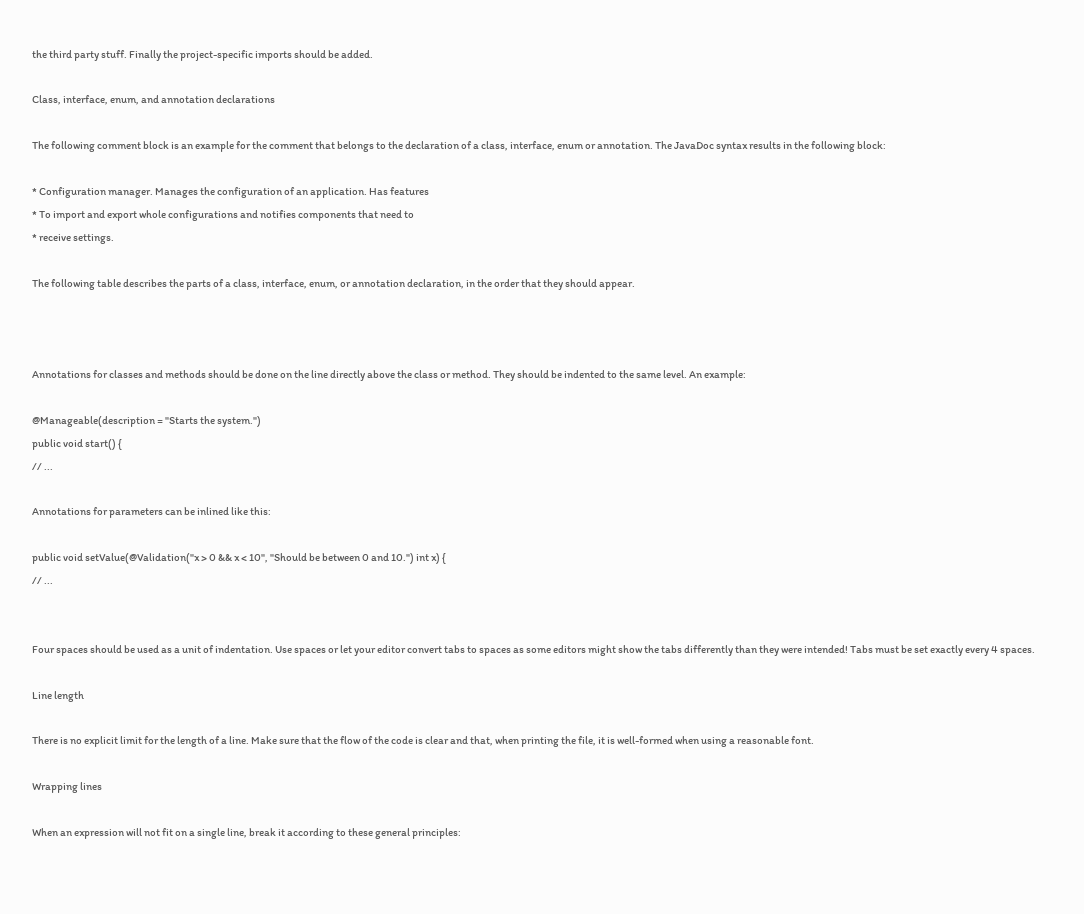the third party stuff. Finally the project-specific imports should be added.

Class, interface, enum, and annotation declarations

The following comment block is an example for the comment that belongs to the declaration of a class, interface, enum or annotation. The JavaDoc syntax results in the following block:

* Configuration manager. Manages the configuration of an application. Has features
* To import and export whole configurations and notifies components that need to
* receive settings.

The following table describes the parts of a class, interface, enum, or annotation declaration, in the order that they should appear.



Annotations for classes and methods should be done on the line directly above the class or method. They should be indented to the same level. An example:

@Manageable(description = "Starts the system.")
public void start() {
// ...

Annotations for parameters can be inlined like this:

public void setValue(@Validation("x > 0 && x < 10", "Should be between 0 and 10.") int x) {
// ...


Four spaces should be used as a unit of indentation. Use spaces or let your editor convert tabs to spaces as some editors might show the tabs differently than they were intended! Tabs must be set exactly every 4 spaces.

Line length

There is no explicit limit for the length of a line. Make sure that the flow of the code is clear and that, when printing the file, it is well-formed when using a reasonable font.

Wrapping lines

When an expression will not fit on a single line, break it according to these general principles: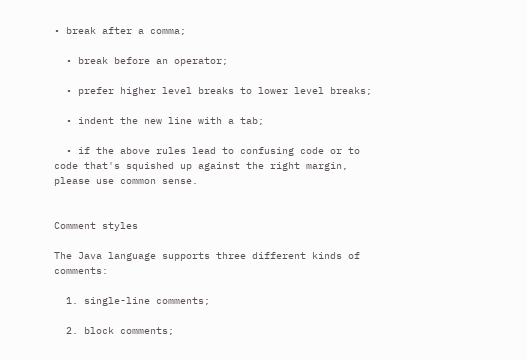• break after a comma;

  • break before an operator;

  • prefer higher level breaks to lower level breaks;

  • indent the new line with a tab;

  • if the above rules lead to confusing code or to code that's squished up against the right margin, please use common sense.


Comment styles

The Java language supports three different kinds of comments:

  1. single-line comments;

  2. block comments;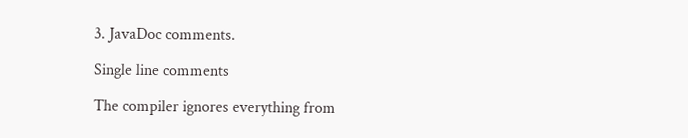3. JavaDoc comments.

Single line comments

The compiler ignores everything from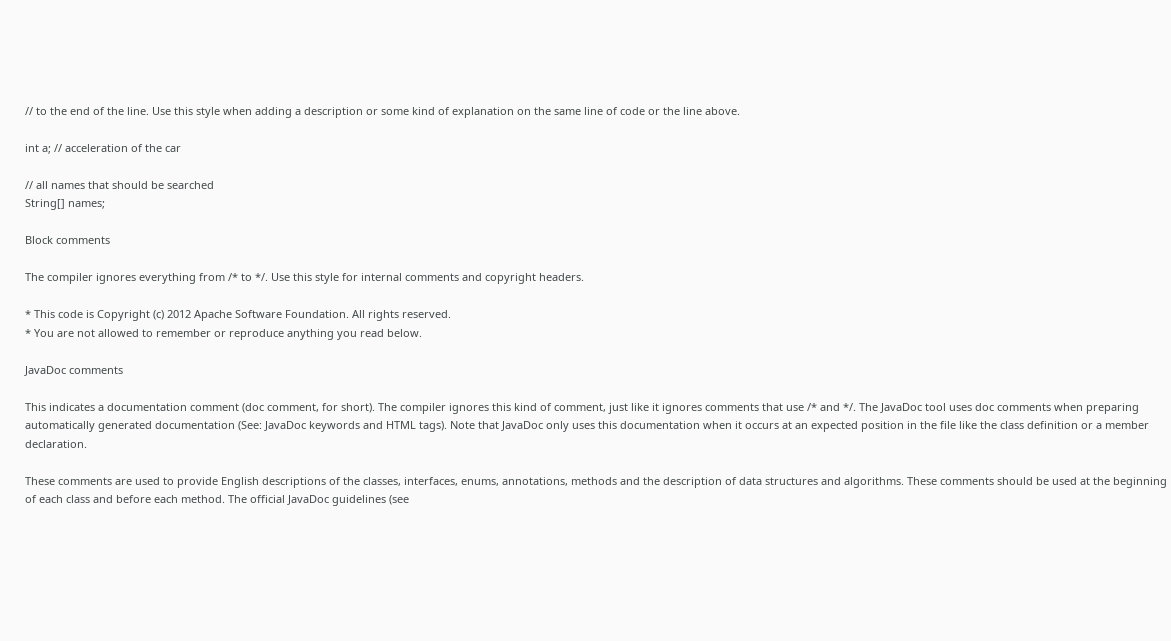// to the end of the line. Use this style when adding a description or some kind of explanation on the same line of code or the line above.

int a; // acceleration of the car

// all names that should be searched
String[] names;

Block comments

The compiler ignores everything from /* to */. Use this style for internal comments and copyright headers.

* This code is Copyright (c) 2012 Apache Software Foundation. All rights reserved.
* You are not allowed to remember or reproduce anything you read below.

JavaDoc comments

This indicates a documentation comment (doc comment, for short). The compiler ignores this kind of comment, just like it ignores comments that use /* and */. The JavaDoc tool uses doc comments when preparing automatically generated documentation (See: JavaDoc keywords and HTML tags). Note that JavaDoc only uses this documentation when it occurs at an expected position in the file like the class definition or a member declaration.

These comments are used to provide English descriptions of the classes, interfaces, enums, annotations, methods and the description of data structures and algorithms. These comments should be used at the beginning of each class and before each method. The official JavaDoc guidelines (see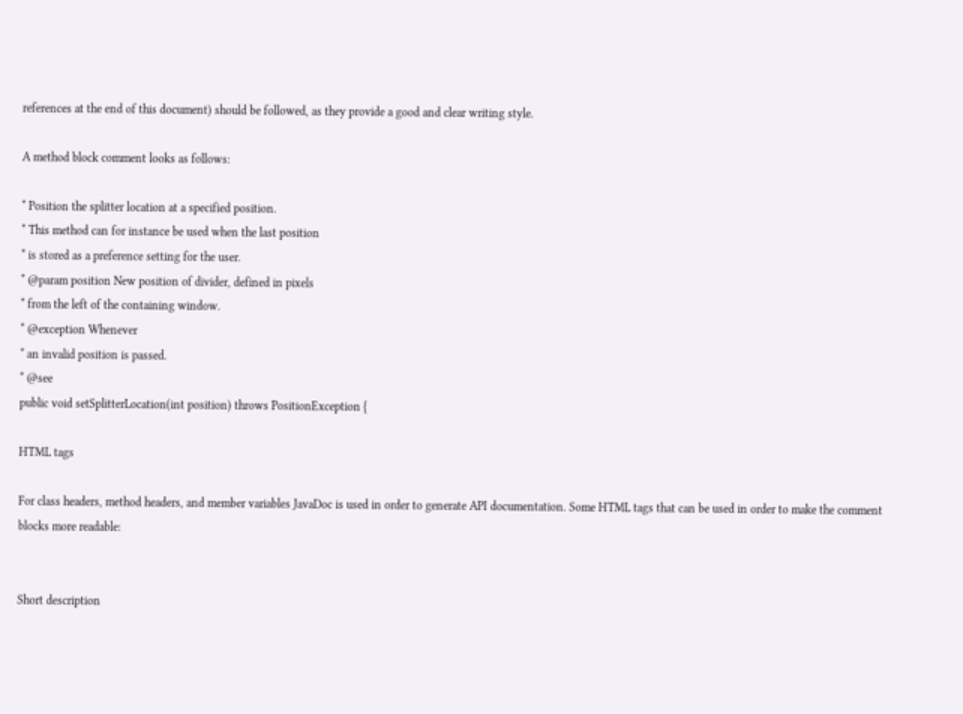references at the end of this document) should be followed, as they provide a good and clear writing style.

A method block comment looks as follows:

* Position the splitter location at a specified position.
* This method can for instance be used when the last position
* is stored as a preference setting for the user.
* @param position New position of divider, defined in pixels
* from the left of the containing window.
* @exception Whenever
* an invalid position is passed.
* @see
public void setSplitterLocation(int position) throws PositionException {

HTML tags

For class headers, method headers, and member variables JavaDoc is used in order to generate API documentation. Some HTML tags that can be used in order to make the comment blocks more readable:


Short description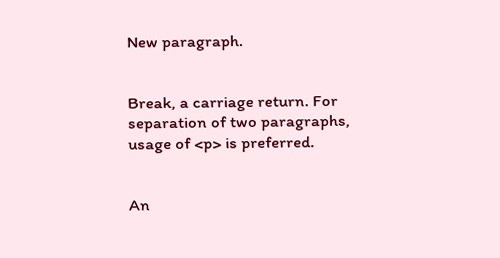New paragraph.


Break, a carriage return. For separation of two paragraphs, usage of <p> is preferred.


An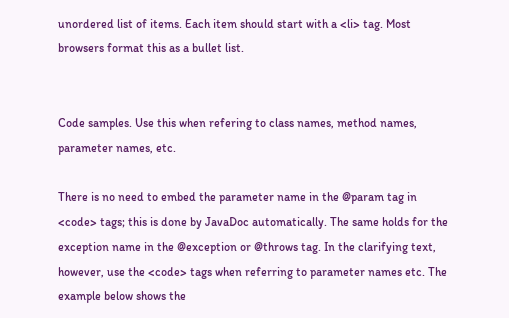unordered list of items. Each item should start with a <li> tag. Most browsers format this as a bullet list.


Code samples. Use this when refering to class names, method names, parameter names, etc.

There is no need to embed the parameter name in the @param tag in <code> tags; this is done by JavaDoc automatically. The same holds for the exception name in the @exception or @throws tag. In the clarifying text, however, use the <code> tags when referring to parameter names etc. The example below shows the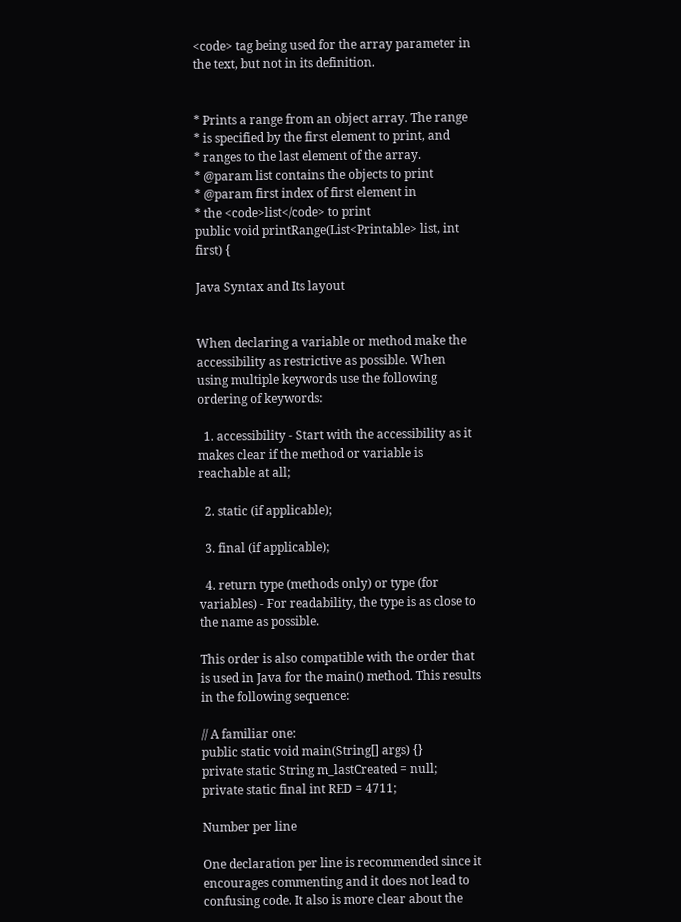<code> tag being used for the array parameter in the text, but not in its definition.


* Prints a range from an object array. The range
* is specified by the first element to print, and
* ranges to the last element of the array.
* @param list contains the objects to print
* @param first index of first element in
* the <code>list</code> to print
public void printRange(List<Printable> list, int first) {

Java Syntax and Its layout


When declaring a variable or method make the accessibility as restrictive as possible. When using multiple keywords use the following ordering of keywords:

  1. accessibility - Start with the accessibility as it makes clear if the method or variable is reachable at all;

  2. static (if applicable);

  3. final (if applicable);

  4. return type (methods only) or type (for variables) - For readability, the type is as close to the name as possible.

This order is also compatible with the order that is used in Java for the main() method. This results in the following sequence:

// A familiar one:
public static void main(String[] args) {}
private static String m_lastCreated = null;
private static final int RED = 4711;

Number per line

One declaration per line is recommended since it encourages commenting and it does not lead to confusing code. It also is more clear about the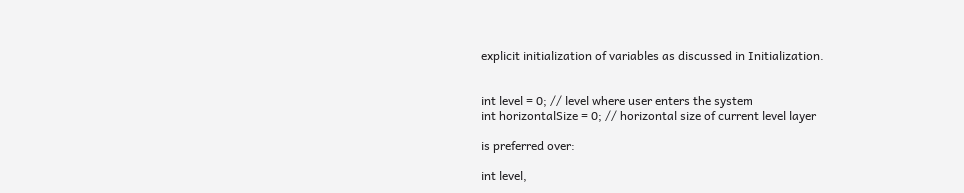explicit initialization of variables as discussed in Initialization.


int level = 0; // level where user enters the system
int horizontalSize = 0; // horizontal size of current level layer

is preferred over:

int level,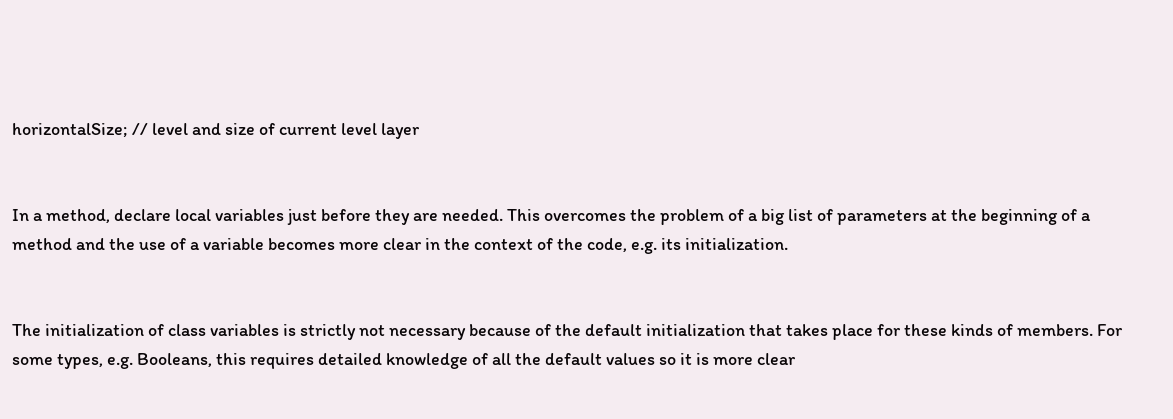horizontalSize; // level and size of current level layer


In a method, declare local variables just before they are needed. This overcomes the problem of a big list of parameters at the beginning of a method and the use of a variable becomes more clear in the context of the code, e.g. its initialization.


The initialization of class variables is strictly not necessary because of the default initialization that takes place for these kinds of members. For some types, e.g. Booleans, this requires detailed knowledge of all the default values so it is more clear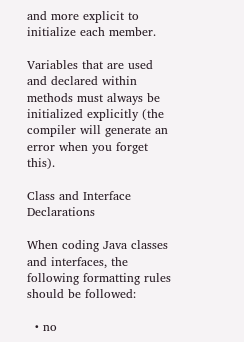and more explicit to initialize each member.

Variables that are used and declared within methods must always be initialized explicitly (the compiler will generate an error when you forget this).

Class and Interface Declarations

When coding Java classes and interfaces, the following formatting rules should be followed:

  • no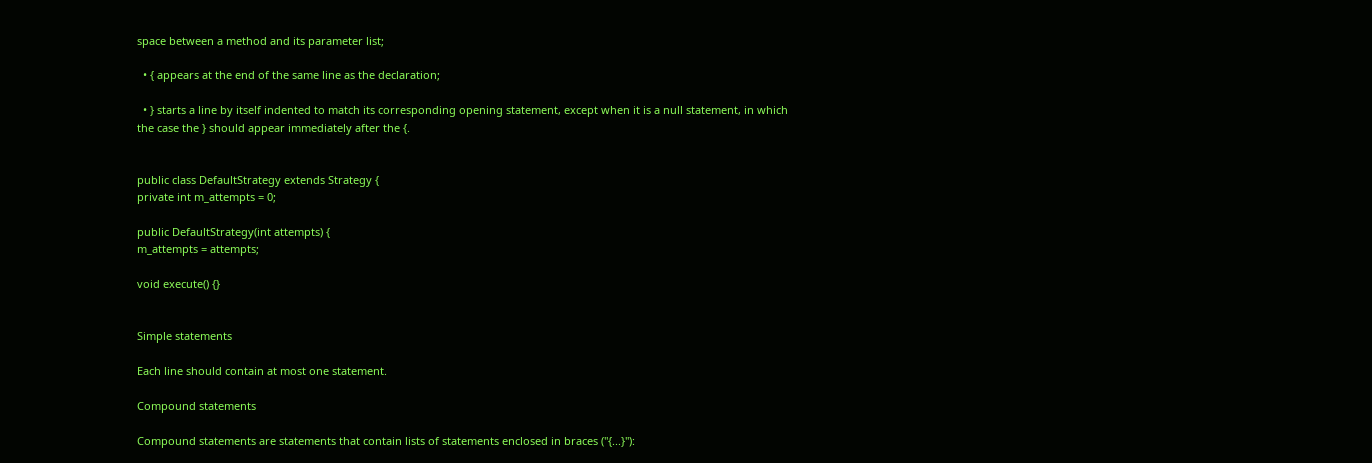space between a method and its parameter list;

  • { appears at the end of the same line as the declaration;

  • } starts a line by itself indented to match its corresponding opening statement, except when it is a null statement, in which the case the } should appear immediately after the {.


public class DefaultStrategy extends Strategy {
private int m_attempts = 0;

public DefaultStrategy(int attempts) {
m_attempts = attempts;

void execute() {}


Simple statements

Each line should contain at most one statement.

Compound statements

Compound statements are statements that contain lists of statements enclosed in braces ("{...}"):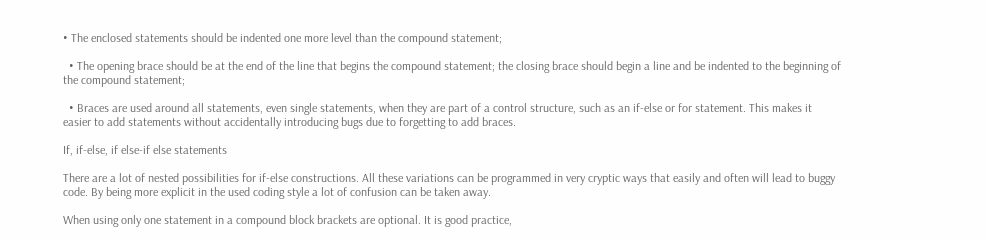• The enclosed statements should be indented one more level than the compound statement;

  • The opening brace should be at the end of the line that begins the compound statement; the closing brace should begin a line and be indented to the beginning of the compound statement;

  • Braces are used around all statements, even single statements, when they are part of a control structure, such as an if-else or for statement. This makes it easier to add statements without accidentally introducing bugs due to forgetting to add braces.

If, if-else, if else-if else statements

There are a lot of nested possibilities for if-else constructions. All these variations can be programmed in very cryptic ways that easily and often will lead to buggy code. By being more explicit in the used coding style a lot of confusion can be taken away.

When using only one statement in a compound block brackets are optional. It is good practice,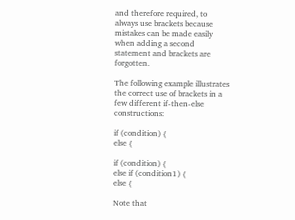and therefore required, to always use brackets because mistakes can be made easily when adding a second statement and brackets are forgotten.

The following example illustrates the correct use of brackets in a few different if-then-else constructions:

if (condition) {
else {

if (condition) {
else if (condition1) {
else {

Note that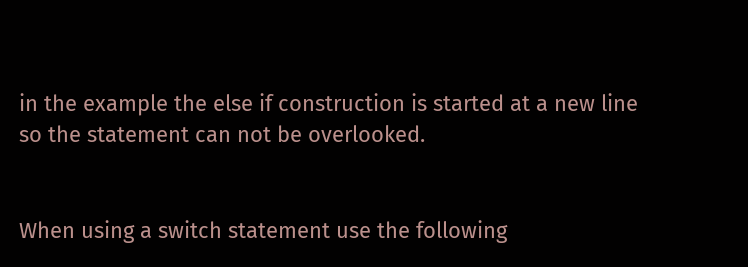in the example the else if construction is started at a new line so the statement can not be overlooked.


When using a switch statement use the following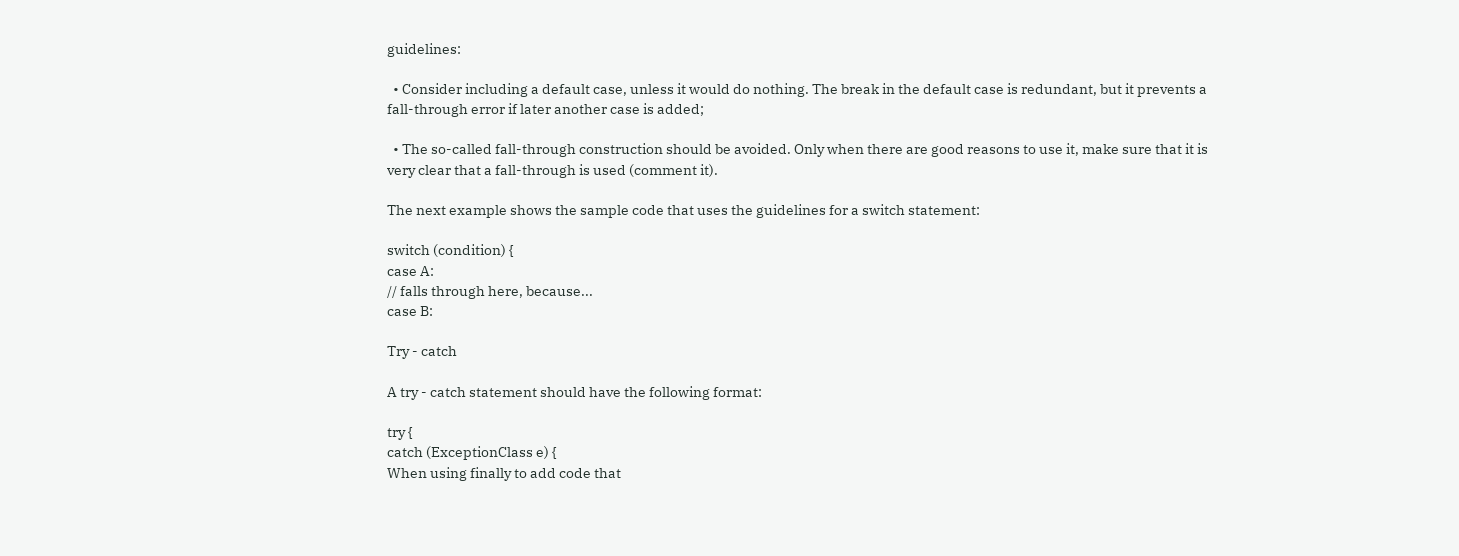guidelines:

  • Consider including a default case, unless it would do nothing. The break in the default case is redundant, but it prevents a fall-through error if later another case is added;

  • The so-called fall-through construction should be avoided. Only when there are good reasons to use it, make sure that it is very clear that a fall-through is used (comment it).

The next example shows the sample code that uses the guidelines for a switch statement:

switch (condition) {
case A:
// falls through here, because...
case B:

Try - catch

A try - catch statement should have the following format:

try {
catch (ExceptionClass e) {
When using finally to add code that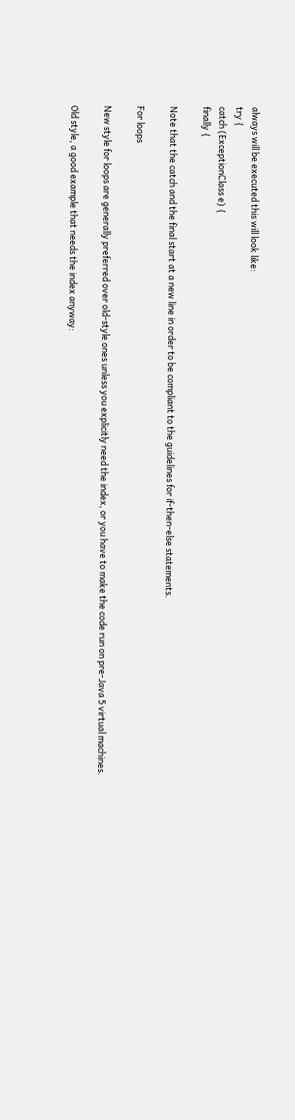always will be executed this will look like:
try {
catch (ExceptionClass e) {
finally {

Note that the catch and the final start at a new line in order to be compliant to the guidelines for if-then-else statements.

For loops

New style for loops are generally preferred over old-style ones unless you explicitly need the index, or you have to make the code run on pre-Java 5 virtual machines.

Old style, a good example that needs the index anyway: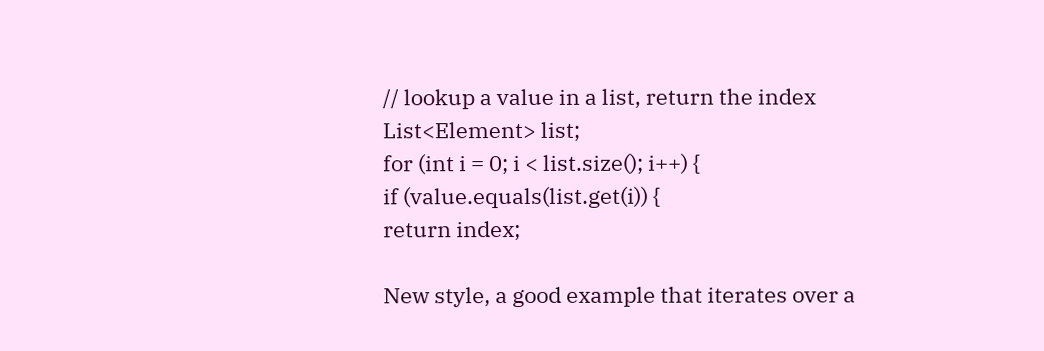// lookup a value in a list, return the index
List<Element> list;
for (int i = 0; i < list.size(); i++) {
if (value.equals(list.get(i)) {
return index;

New style, a good example that iterates over a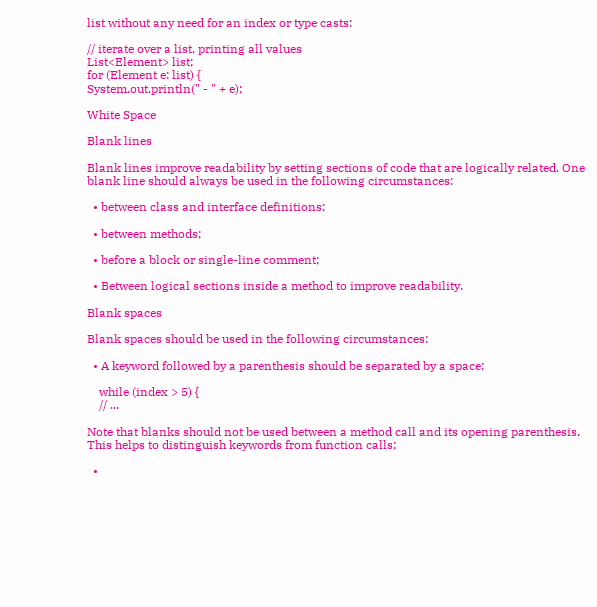list without any need for an index or type casts:

// iterate over a list, printing all values
List<Element> list;
for (Element e: list) {
System.out.println(" - " + e);

White Space

Blank lines

Blank lines improve readability by setting sections of code that are logically related. One blank line should always be used in the following circumstances:

  • between class and interface definitions;

  • between methods;

  • before a block or single-line comment;

  • Between logical sections inside a method to improve readability.

Blank spaces

Blank spaces should be used in the following circumstances:

  • A keyword followed by a parenthesis should be separated by a space:

    while (index > 5) {
    // ...

Note that blanks should not be used between a method call and its opening parenthesis. This helps to distinguish keywords from function calls;

  •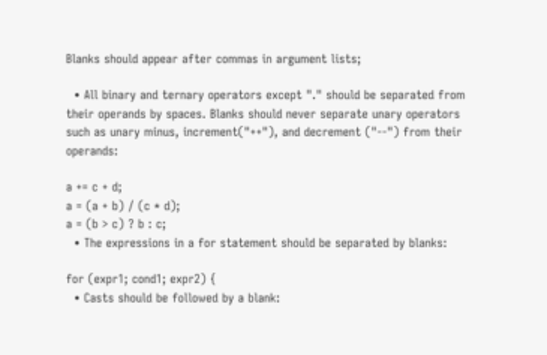Blanks should appear after commas in argument lists;

  • All binary and ternary operators except "." should be separated from their operands by spaces. Blanks should never separate unary operators such as unary minus, increment("++"), and decrement ("--") from their operands:

a += c + d;
a = (a + b) / (c * d);
a = (b > c) ? b : c;
  • The expressions in a for statement should be separated by blanks:

for (expr1; cond1; expr2) {
  • Casts should be followed by a blank: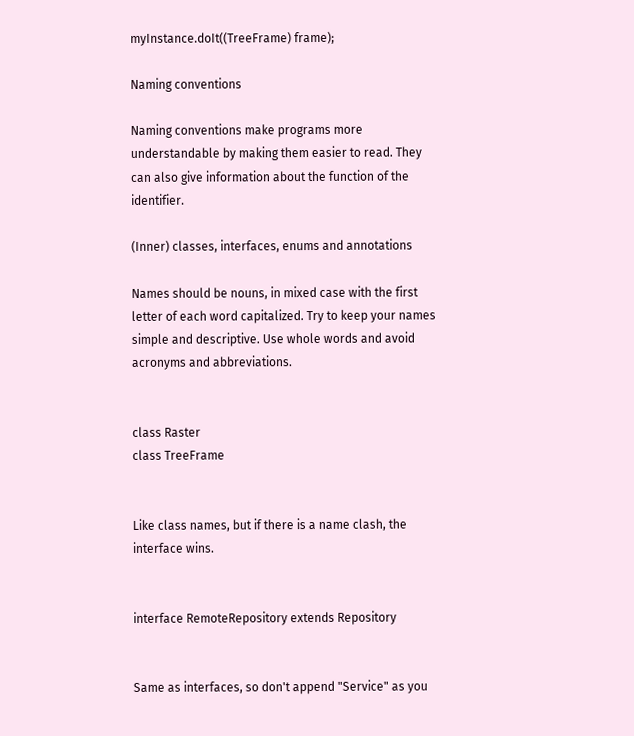myInstance.doIt((TreeFrame) frame);

Naming conventions

Naming conventions make programs more understandable by making them easier to read. They can also give information about the function of the identifier.

(Inner) classes, interfaces, enums and annotations

Names should be nouns, in mixed case with the first letter of each word capitalized. Try to keep your names simple and descriptive. Use whole words and avoid acronyms and abbreviations.


class Raster
class TreeFrame


Like class names, but if there is a name clash, the interface wins.


interface RemoteRepository extends Repository


Same as interfaces, so don't append "Service" as you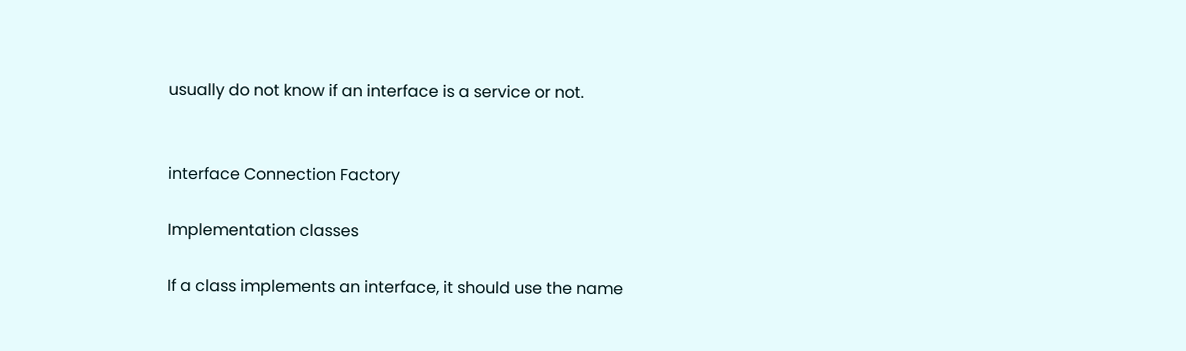usually do not know if an interface is a service or not.


interface Connection Factory

Implementation classes

If a class implements an interface, it should use the name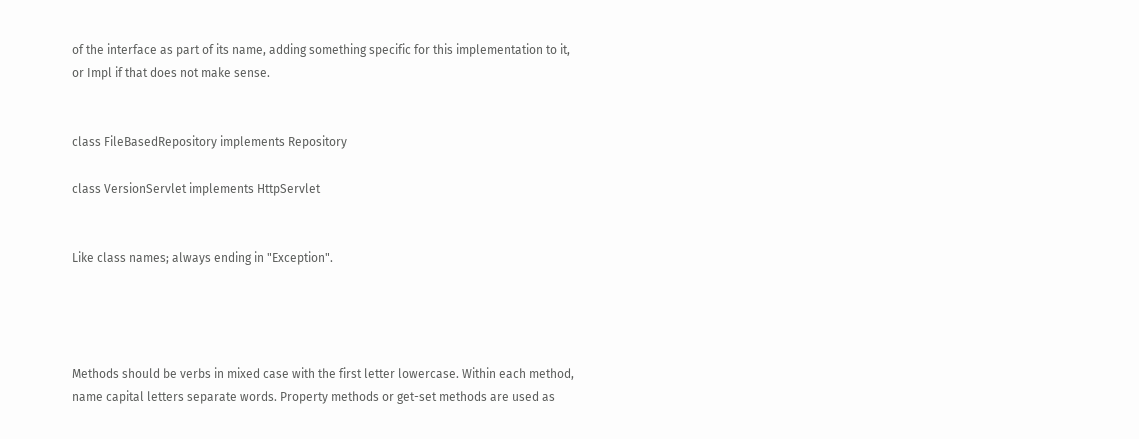of the interface as part of its name, adding something specific for this implementation to it, or Impl if that does not make sense.


class FileBasedRepository implements Repository

class VersionServlet implements HttpServlet


Like class names; always ending in "Exception".




Methods should be verbs in mixed case with the first letter lowercase. Within each method, name capital letters separate words. Property methods or get-set methods are used as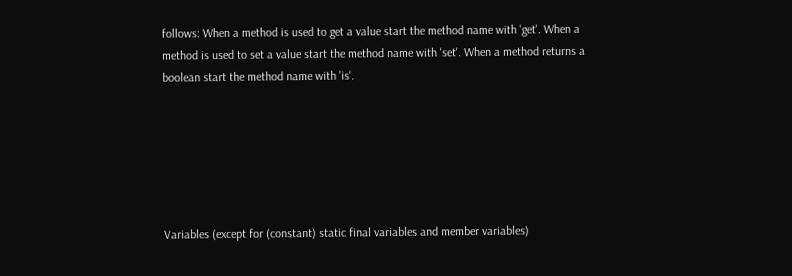follows: When a method is used to get a value start the method name with 'get'. When a method is used to set a value start the method name with 'set'. When a method returns a boolean start the method name with 'is'.






Variables (except for (constant) static final variables and member variables)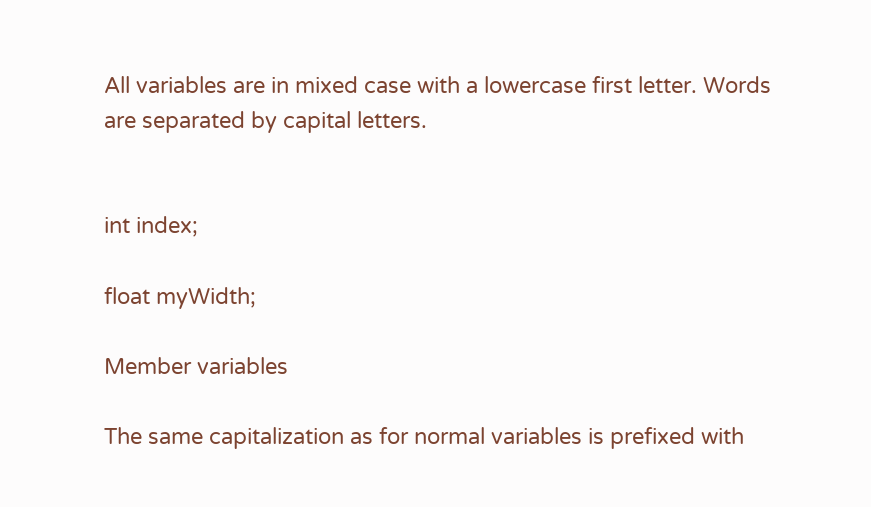All variables are in mixed case with a lowercase first letter. Words are separated by capital letters.


int index;

float myWidth;

Member variables

The same capitalization as for normal variables is prefixed with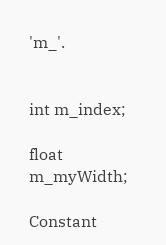'm_'.


int m_index;

float m_myWidth;

Constant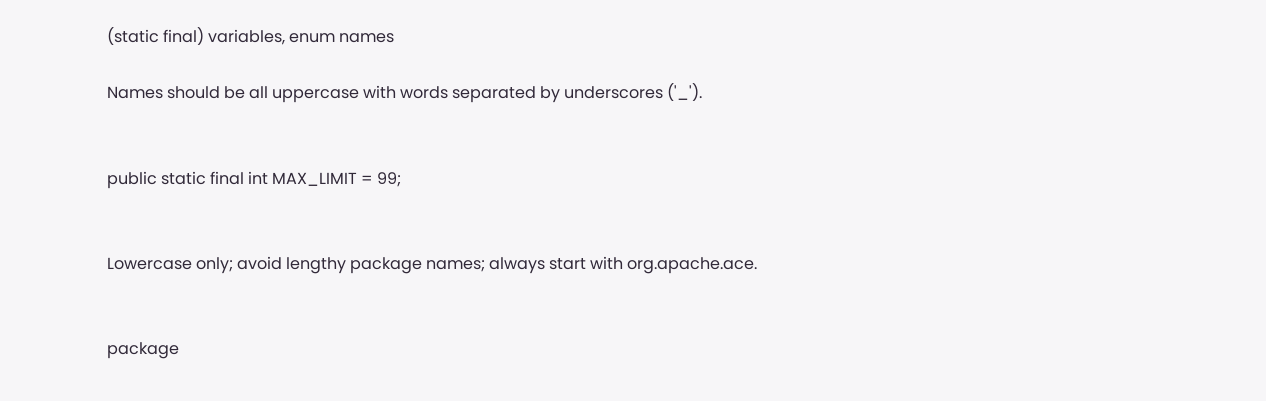(static final) variables, enum names

Names should be all uppercase with words separated by underscores ('_').


public static final int MAX_LIMIT = 99;


Lowercase only; avoid lengthy package names; always start with org.apache.ace.


package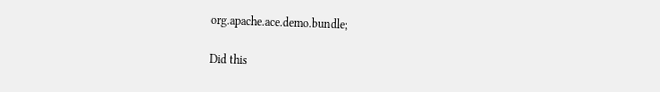org.apache.ace.demo.bundle;

Did this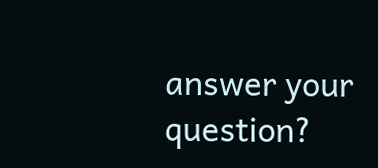answer your question?